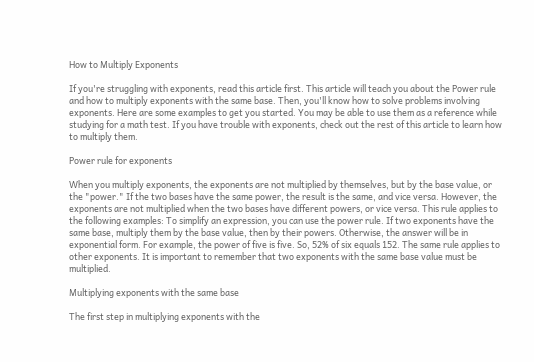How to Multiply Exponents

If you're struggling with exponents, read this article first. This article will teach you about the Power rule and how to multiply exponents with the same base. Then, you'll know how to solve problems involving exponents. Here are some examples to get you started. You may be able to use them as a reference while studying for a math test. If you have trouble with exponents, check out the rest of this article to learn how to multiply them.

Power rule for exponents

When you multiply exponents, the exponents are not multiplied by themselves, but by the base value, or the "power." If the two bases have the same power, the result is the same, and vice versa. However, the exponents are not multiplied when the two bases have different powers, or vice versa. This rule applies to the following examples: To simplify an expression, you can use the power rule. If two exponents have the same base, multiply them by the base value, then by their powers. Otherwise, the answer will be in exponential form. For example, the power of five is five. So, 52% of six equals 152. The same rule applies to other exponents. It is important to remember that two exponents with the same base value must be multiplied.

Multiplying exponents with the same base

The first step in multiplying exponents with the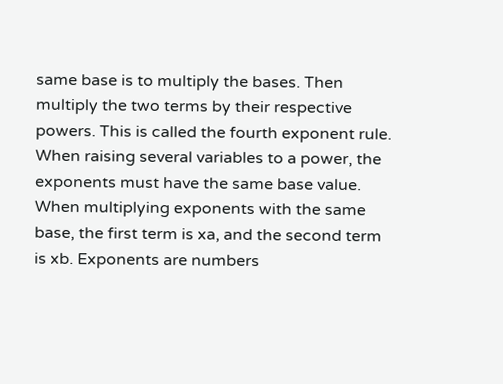same base is to multiply the bases. Then multiply the two terms by their respective powers. This is called the fourth exponent rule. When raising several variables to a power, the exponents must have the same base value. When multiplying exponents with the same base, the first term is xa, and the second term is xb. Exponents are numbers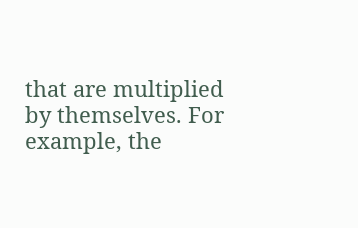that are multiplied by themselves. For example, the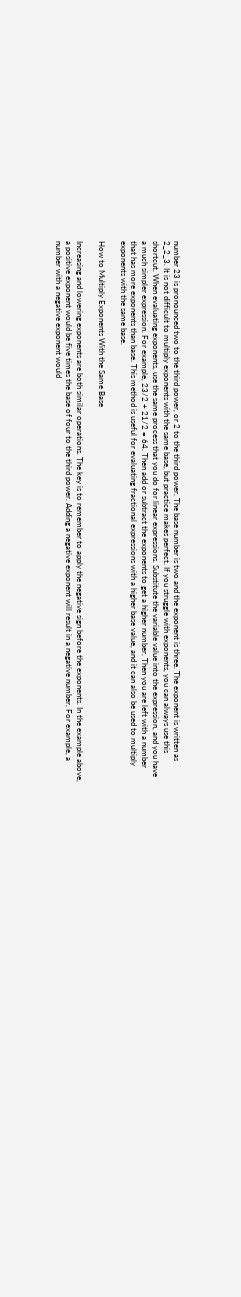number 23 is pronounced two to the third power, or 2 to the third power. The base number is two and the exponent is three. The exponent is written as 2_2_3. It is not difficult to multiply exponents with the same base, but practice makes perfect. If you struggle with exponents, you can always use this shortcut. When evaluating exponents, use the same process that you do for linear expressions. Substitute the variable value into the expression, and you have a much simpler expression. For example, 23/2 + 21/2 = 64. Then add or subtract the exponents to get a higher number. Then you are left with a number that has more exponents than base. This method is useful for evaluating fractional expressions with a higher base value, and it can also be used to multiply exponents with the same base.

How to Multiply Exponents With the Same Base

Increasing and lowering exponents are both similar operations. The key is to remember to apply the negative sign before the exponents. In the example above, a positive exponent would be five times the base of four to the third power. Adding a negative exponent will result in a negative number. For example, a number with a negative exponent would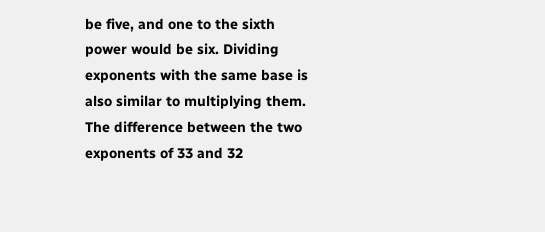be five, and one to the sixth power would be six. Dividing exponents with the same base is also similar to multiplying them. The difference between the two exponents of 33 and 32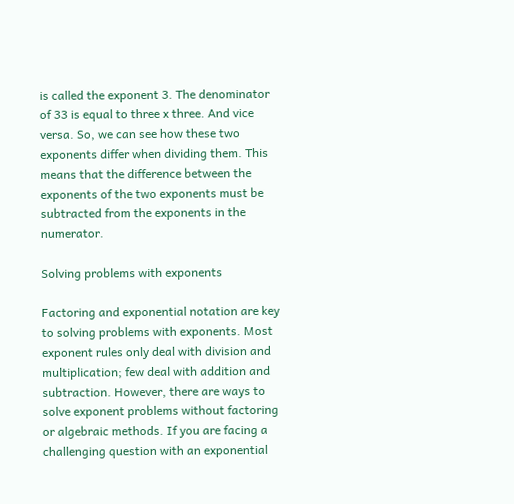is called the exponent 3. The denominator of 33 is equal to three x three. And vice versa. So, we can see how these two exponents differ when dividing them. This means that the difference between the exponents of the two exponents must be subtracted from the exponents in the numerator.

Solving problems with exponents

Factoring and exponential notation are key to solving problems with exponents. Most exponent rules only deal with division and multiplication; few deal with addition and subtraction. However, there are ways to solve exponent problems without factoring or algebraic methods. If you are facing a challenging question with an exponential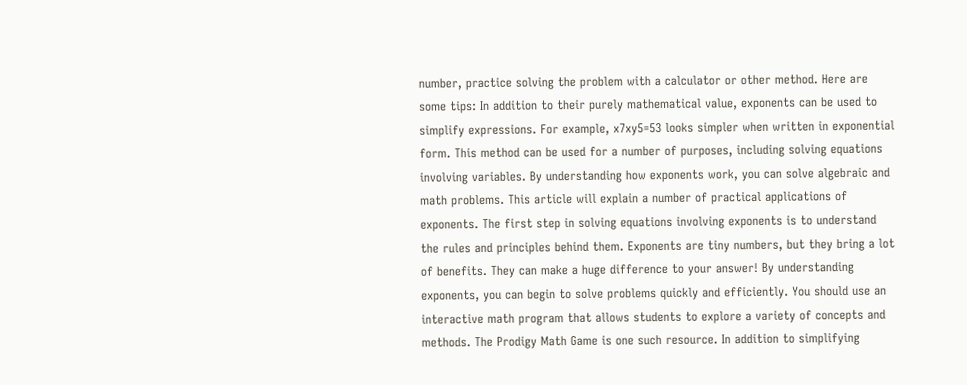number, practice solving the problem with a calculator or other method. Here are some tips: In addition to their purely mathematical value, exponents can be used to simplify expressions. For example, x7xy5=53 looks simpler when written in exponential form. This method can be used for a number of purposes, including solving equations involving variables. By understanding how exponents work, you can solve algebraic and math problems. This article will explain a number of practical applications of exponents. The first step in solving equations involving exponents is to understand the rules and principles behind them. Exponents are tiny numbers, but they bring a lot of benefits. They can make a huge difference to your answer! By understanding exponents, you can begin to solve problems quickly and efficiently. You should use an interactive math program that allows students to explore a variety of concepts and methods. The Prodigy Math Game is one such resource. In addition to simplifying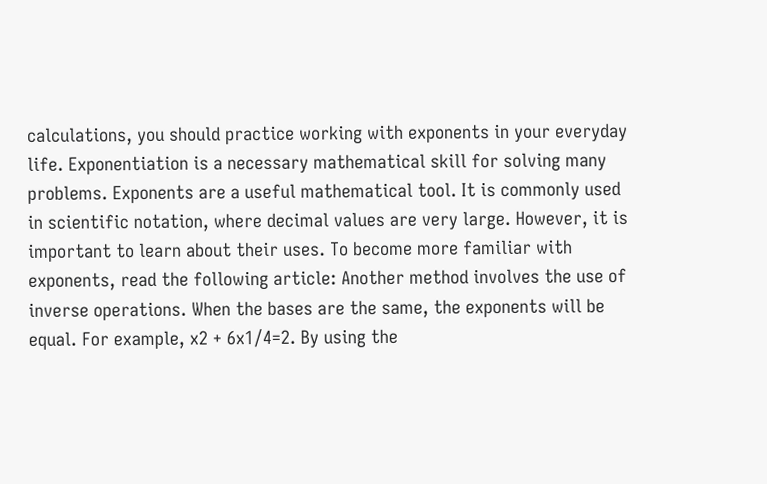calculations, you should practice working with exponents in your everyday life. Exponentiation is a necessary mathematical skill for solving many problems. Exponents are a useful mathematical tool. It is commonly used in scientific notation, where decimal values are very large. However, it is important to learn about their uses. To become more familiar with exponents, read the following article: Another method involves the use of inverse operations. When the bases are the same, the exponents will be equal. For example, x2 + 6x1/4=2. By using the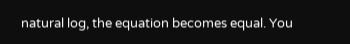natural log, the equation becomes equal. You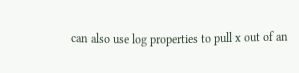can also use log properties to pull x out of an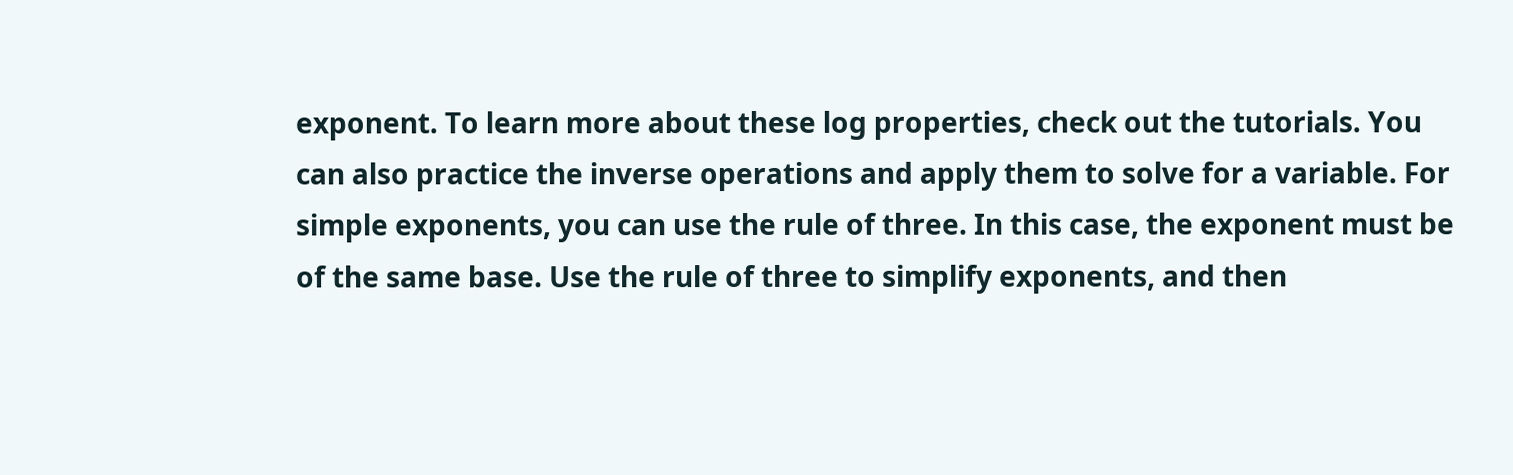exponent. To learn more about these log properties, check out the tutorials. You can also practice the inverse operations and apply them to solve for a variable. For simple exponents, you can use the rule of three. In this case, the exponent must be of the same base. Use the rule of three to simplify exponents, and then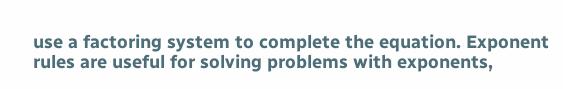use a factoring system to complete the equation. Exponent rules are useful for solving problems with exponents,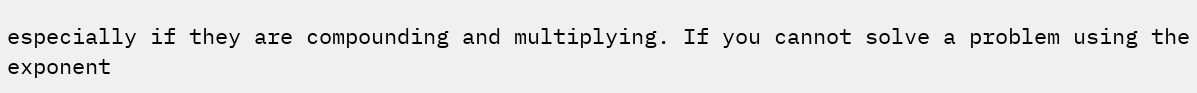especially if they are compounding and multiplying. If you cannot solve a problem using the exponent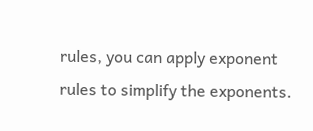rules, you can apply exponent rules to simplify the exponents.